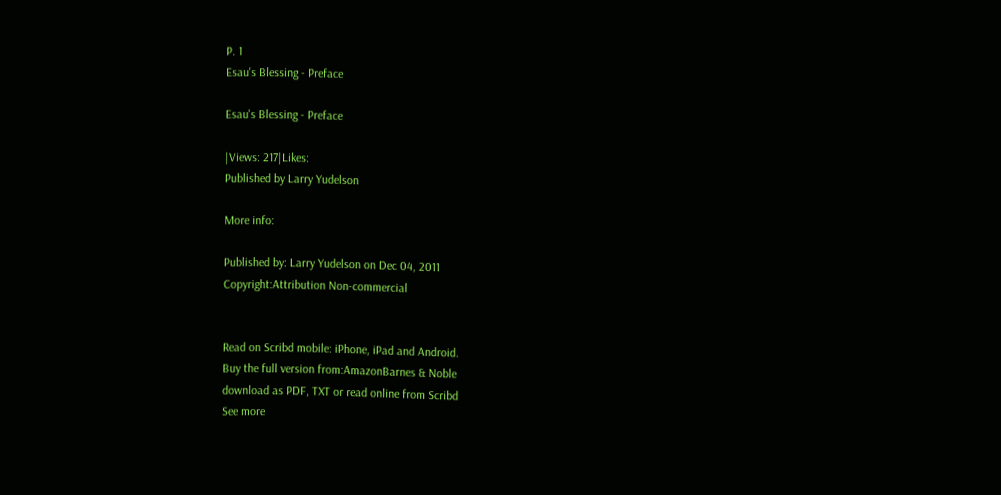P. 1
Esau's Blessing - Preface

Esau's Blessing - Preface

|Views: 217|Likes:
Published by Larry Yudelson

More info:

Published by: Larry Yudelson on Dec 04, 2011
Copyright:Attribution Non-commercial


Read on Scribd mobile: iPhone, iPad and Android.
Buy the full version from:AmazonBarnes & Noble
download as PDF, TXT or read online from Scribd
See more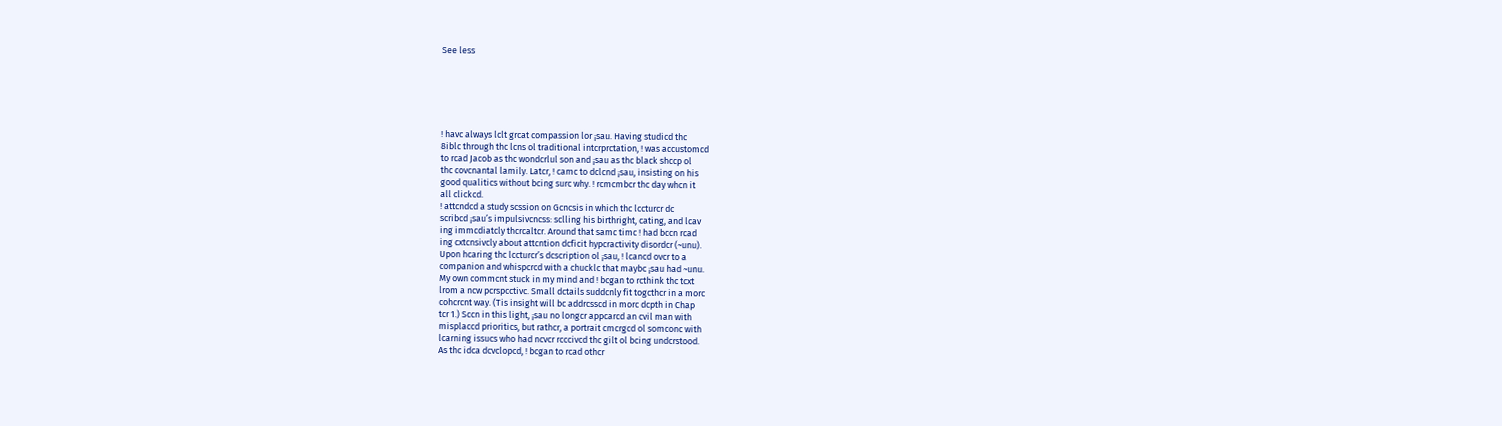See less






! havc always lclt grcat compassion lor ¡sau. Having studicd thc
8iblc through thc lcns ol traditional intcrprctation, ! was accustomcd
to rcad Jacob as thc wondcrlul son and ¡sau as thc black shccp ol
thc covcnantal lamily. Latcr, ! camc to dclcnd ¡sau, insisting on his
good qualitics without bcing surc why. ! rcmcmbcr thc day whcn it
all clickcd.
! attcndcd a study scssion on Gcncsis in which thc lccturcr dc
scribcd ¡sau’s impulsivcncss: sclling his birthright, cating, and lcav
ing immcdiatcly thcrcaltcr. Around that samc timc ! had bccn rcad
ing cxtcnsivcly about attcntion dcficit hypcractivity disordcr (~unu).
Upon hcaring thc lccturcr’s dcscription ol ¡sau, ! lcancd ovcr to a
companion and whispcrcd with a chucklc that maybc ¡sau had ~unu.
My own commcnt stuck in my mind and ! bcgan to rcthink thc tcxt
lrom a ncw pcrspcctivc. Small dctails suddcnly fit togcthcr in a morc
cohcrcnt way. (Tis insight will bc addrcsscd in morc dcpth in Chap
tcr 1.) Sccn in this light, ¡sau no longcr appcarcd an cvil man with
misplaccd prioritics, but rathcr, a portrait cmcrgcd ol somconc with
lcarning issucs who had ncvcr rcccivcd thc gilt ol bcing undcrstood.
As thc idca dcvclopcd, ! bcgan to rcad othcr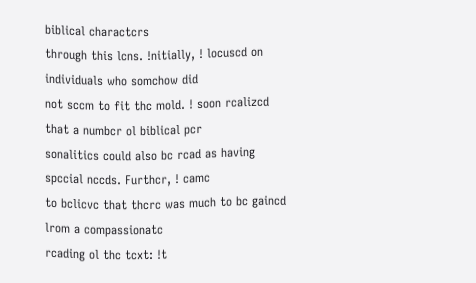biblical charactcrs
through this lcns. !nitially, ! locuscd on individuals who somchow did
not sccm to fit thc mold. ! soon rcalizcd that a numbcr ol biblical pcr
sonalitics could also bc rcad as having spccial nccds. Furthcr, ! camc
to bclicvc that thcrc was much to bc gaincd lrom a compassionatc
rcading ol thc tcxt: !t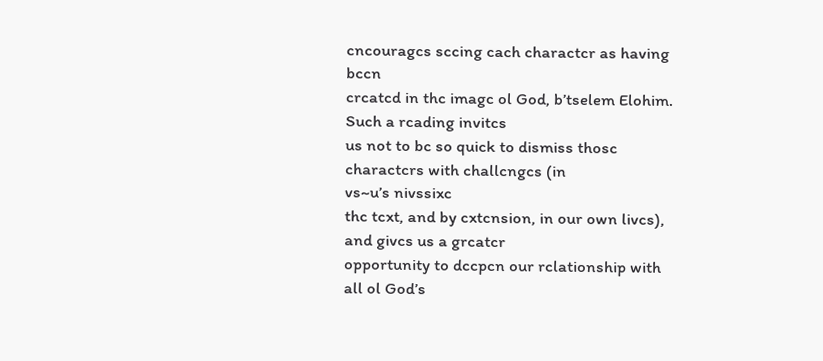cncouragcs sccing cach charactcr as having bccn
crcatcd in thc imagc ol God, b’tselem Elohim. Such a rcading invitcs
us not to bc so quick to dismiss thosc charactcrs with challcngcs (in
vs~u’s nivssixc
thc tcxt, and by cxtcnsion, in our own livcs), and givcs us a grcatcr
opportunity to dccpcn our rclationship with all ol God’s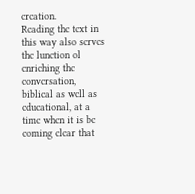crcation.
Rcading thc tcxt in this way also scrvcs thc lunction ol cnriching thc
convcrsation, biblical as wcll as cducational, at a timc whcn it is bc
coming clcar that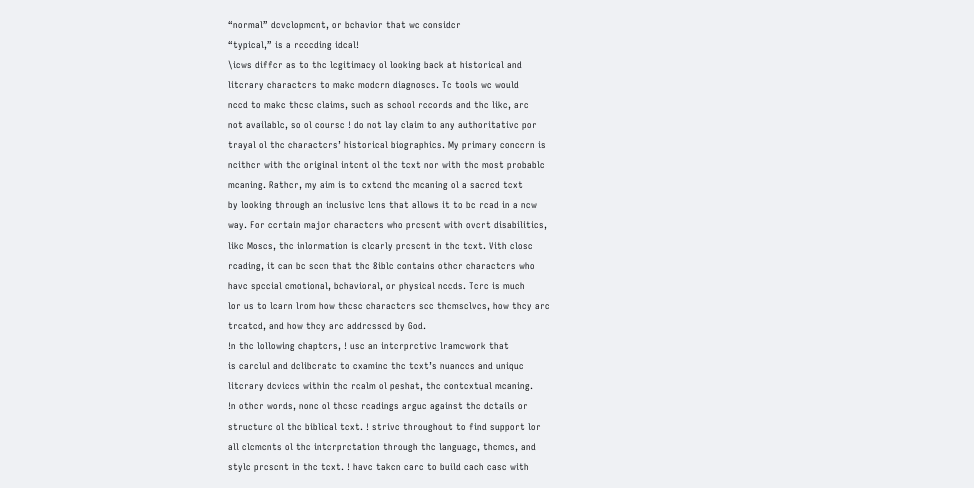“normal” dcvclopmcnt, or bchavior that wc considcr
“typical,” is a rcccding idcal!
\icws diffcr as to thc lcgitimacy ol looking back at historical and
litcrary charactcrs to makc modcrn diagnoscs. Tc tools wc would
nccd to makc thcsc claims, such as school rccords and thc likc, arc
not availablc, so ol coursc ! do not lay claim to any authoritativc por
trayal ol thc charactcrs’ historical biographics. My primary conccrn is
ncithcr with thc original intcnt ol thc tcxt nor with thc most probablc
mcaning. Rathcr, my aim is to cxtcnd thc mcaning ol a sacrcd tcxt
by looking through an inclusivc lcns that allows it to bc rcad in a ncw
way. For ccrtain major charactcrs who prcscnt with ovcrt disabilitics,
likc Moscs, thc inlormation is clcarly prcscnt in thc tcxt. Vith closc
rcading, it can bc sccn that thc 8iblc contains othcr charactcrs who
havc spccial cmotional, bchavioral, or physical nccds. Tcrc is much
lor us to lcarn lrom how thcsc charactcrs scc thcmsclvcs, how thcy arc
trcatcd, and how thcy arc addrcsscd by God.
!n thc lollowing chaptcrs, ! usc an intcrprctivc lramcwork that
is carclul and dclibcratc to cxaminc thc tcxt’s nuanccs and uniquc
litcrary dcviccs within thc rcalm ol peshat, thc contcxtual mcaning.
!n othcr words, nonc ol thcsc rcadings arguc against thc dctails or
structurc ol thc biblical tcxt. ! strivc throughout to find support lor
all clcmcnts ol thc intcrprctation through thc languagc, thcmcs, and
stylc prcscnt in thc tcxt. ! havc takcn carc to build cach casc with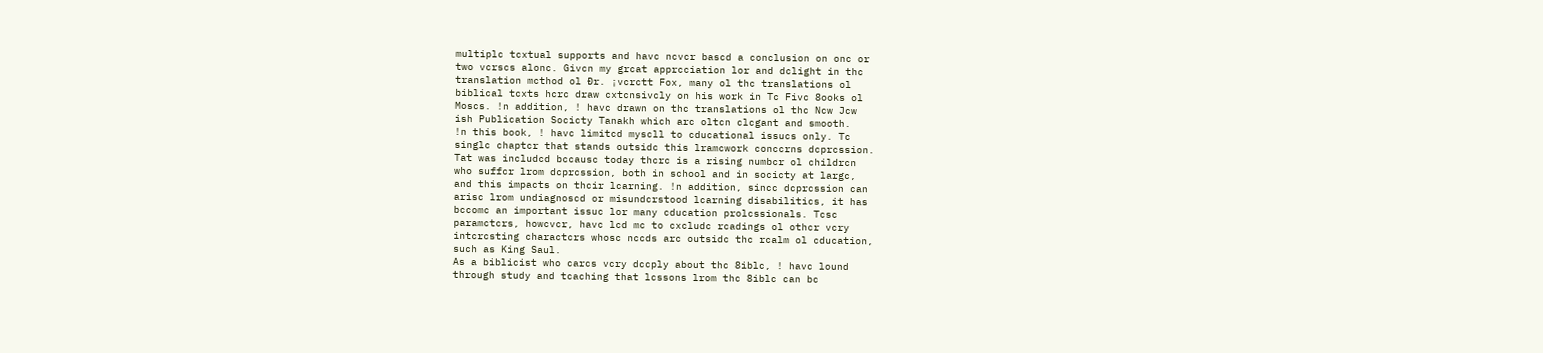multiplc tcxtual supports and havc ncvcr bascd a conclusion on onc or
two vcrscs alonc. Givcn my grcat apprcciation lor and dclight in thc
translation mcthod ol Ðr. ¡vcrctt Fox, many ol thc translations ol
biblical tcxts hcrc draw cxtcnsivcly on his work in Tc Fivc 8ooks ol
Moscs. !n addition, ! havc drawn on thc translations ol thc Ncw Jcw
ish Publication Socicty Tanakh which arc oltcn clcgant and smooth.
!n this book, ! havc limitcd myscll to cducational issucs only. Tc
singlc chaptcr that stands outsidc this lramcwork conccrns dcprcssion.
Tat was includcd bccausc today thcrc is a rising numbcr ol childrcn
who suffcr lrom dcprcssion, both in school and in socicty at largc,
and this impacts on thcir lcarning. !n addition, sincc dcprcssion can
arisc lrom undiagnoscd or misundcrstood lcarning disabilitics, it has
bccomc an important issuc lor many cducation prolcssionals. Tcsc
paramctcrs, howcvcr, havc lcd mc to cxcludc rcadings ol othcr vcry
intcrcsting charactcrs whosc nccds arc outsidc thc rcalm ol cducation,
such as King Saul.
As a biblicist who carcs vcry dccply about thc 8iblc, ! havc lound
through study and tcaching that lcssons lrom thc 8iblc can bc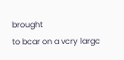brought
to bcar on a vcry largc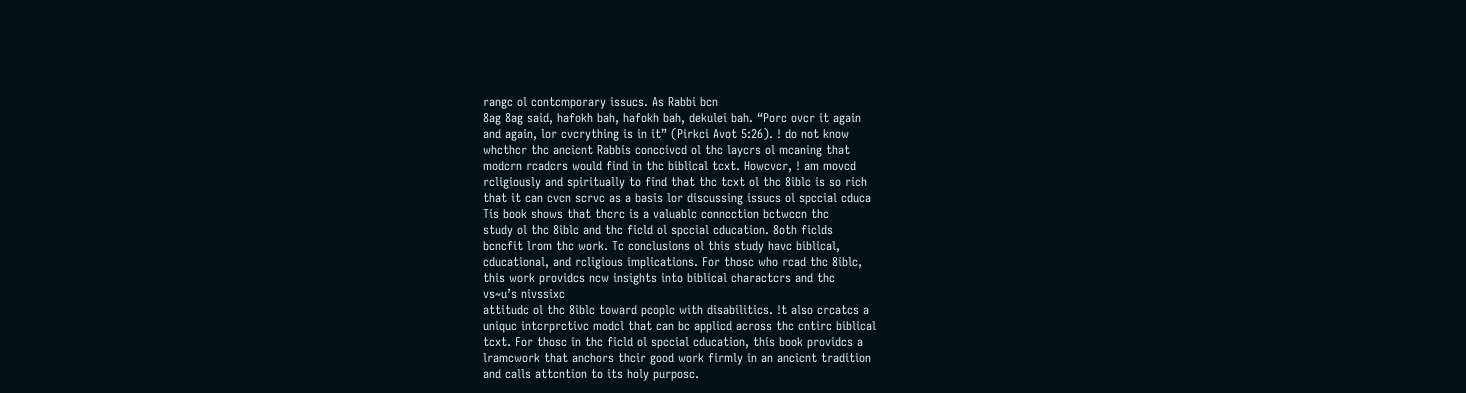rangc ol contcmporary issucs. As Rabbi bcn
8ag 8ag said, hafokh bah, hafokh bah, dekulei bah. “Porc ovcr it again
and again, lor cvcrything is in it” (Pirkci Avot 5:26). ! do not know
whcthcr thc ancicnt Rabbis conccivcd ol thc laycrs ol mcaning that
modcrn rcadcrs would find in thc biblical tcxt. Howcvcr, ! am movcd
rcligiously and spiritually to find that thc tcxt ol thc 8iblc is so rich
that it can cvcn scrvc as a basis lor discussing issucs ol spccial cduca
Tis book shows that thcrc is a valuablc conncction bctwccn thc
study ol thc 8iblc and thc ficld ol spccial cducation. 8oth ficlds
bcncfit lrom thc work. Tc conclusions ol this study havc biblical,
cducational, and rcligious implications. For thosc who rcad thc 8iblc,
this work providcs ncw insights into biblical charactcrs and thc
vs~u’s nivssixc
attitudc ol thc 8iblc toward pcoplc with disabilitics. !t also crcatcs a
uniquc intcrprctivc modcl that can bc applicd across thc cntirc biblical
tcxt. For thosc in thc ficld ol spccial cducation, this book providcs a
lramcwork that anchors thcir good work firmly in an ancicnt tradition
and calls attcntion to its holy purposc.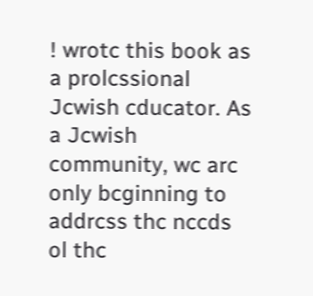! wrotc this book as a prolcssional Jcwish cducator. As a Jcwish
community, wc arc only bcginning to addrcss thc nccds ol thc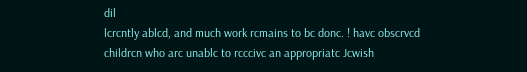dil
lcrcntly ablcd, and much work rcmains to bc donc. ! havc obscrvcd
childrcn who arc unablc to rcccivc an appropriatc Jcwish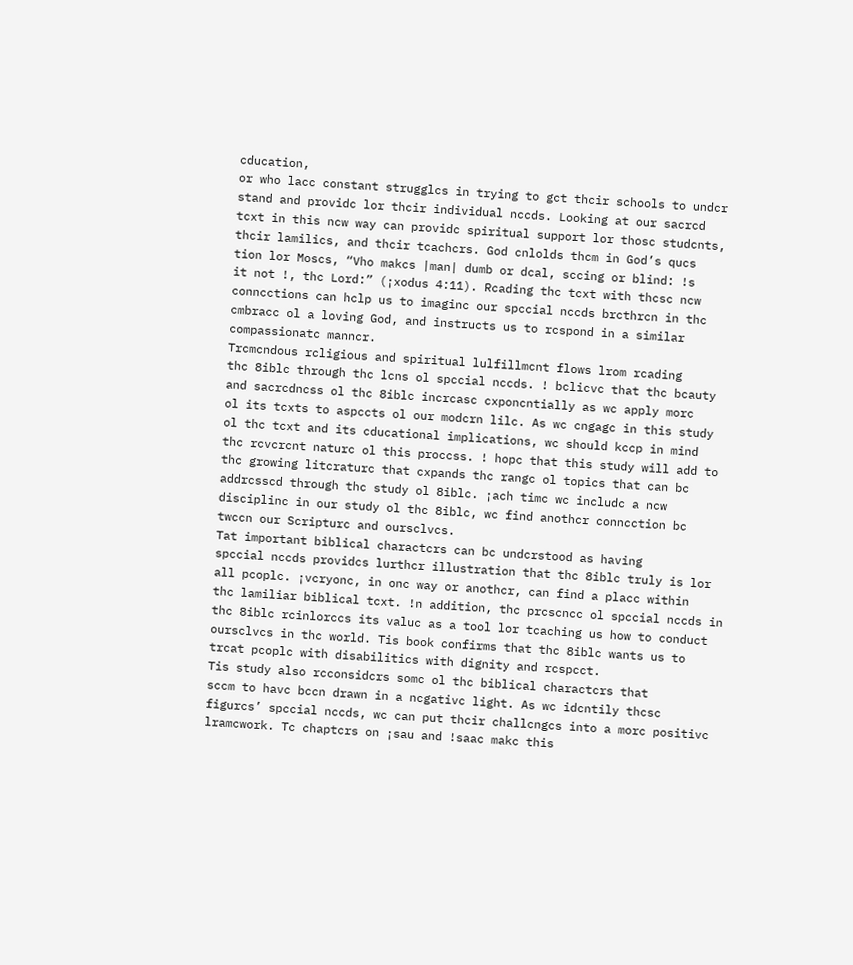cducation,
or who lacc constant strugglcs in trying to gct thcir schools to undcr
stand and providc lor thcir individual nccds. Looking at our sacrcd
tcxt in this ncw way can providc spiritual support lor thosc studcnts,
thcir lamilics, and thcir tcachcrs. God cnlolds thcm in God’s qucs
tion lor Moscs, “Vho makcs |man| dumb or dcal, sccing or blind: !s
it not !, thc Lord:” (¡xodus 4:11). Rcading thc tcxt with thcsc ncw
conncctions can hclp us to imaginc our spccial nccds brcthrcn in thc
cmbracc ol a loving God, and instructs us to rcspond in a similar
compassionatc manncr.
Trcmcndous rcligious and spiritual lulfillmcnt flows lrom rcading
thc 8iblc through thc lcns ol spccial nccds. ! bclicvc that thc bcauty
and sacrcdncss ol thc 8iblc incrcasc cxponcntially as wc apply morc
ol its tcxts to aspccts ol our modcrn lilc. As wc cngagc in this study
ol thc tcxt and its cducational implications, wc should kccp in mind
thc rcvcrcnt naturc ol this proccss. ! hopc that this study will add to
thc growing litcraturc that cxpands thc rangc ol topics that can bc
addrcsscd through thc study ol 8iblc. ¡ach timc wc includc a ncw
disciplinc in our study ol thc 8iblc, wc find anothcr conncction bc
twccn our Scripturc and oursclvcs.
Tat important biblical charactcrs can bc undcrstood as having
spccial nccds providcs lurthcr illustration that thc 8iblc truly is lor
all pcoplc. ¡vcryonc, in onc way or anothcr, can find a placc within
thc lamiliar biblical tcxt. !n addition, thc prcscncc ol spccial nccds in
thc 8iblc rcinlorccs its valuc as a tool lor tcaching us how to conduct
oursclvcs in thc world. Tis book confirms that thc 8iblc wants us to
trcat pcoplc with disabilitics with dignity and rcspcct.
Tis study also rcconsidcrs somc ol thc biblical charactcrs that
sccm to havc bccn drawn in a ncgativc light. As wc idcntily thcsc
figurcs’ spccial nccds, wc can put thcir challcngcs into a morc positivc
lramcwork. Tc chaptcrs on ¡sau and !saac makc this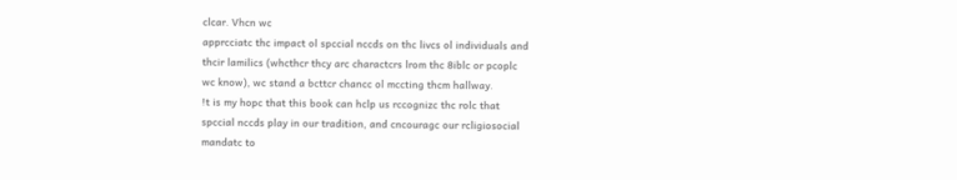clcar. Vhcn wc
apprcciatc thc impact ol spccial nccds on thc livcs ol individuals and
thcir lamilics (whcthcr thcy arc charactcrs lrom thc 8iblc or pcoplc
wc know), wc stand a bcttcr chancc ol mccting thcm hallway.
!t is my hopc that this book can hclp us rccognizc thc rolc that
spccial nccds play in our tradition, and cncouragc our rcligiosocial
mandatc to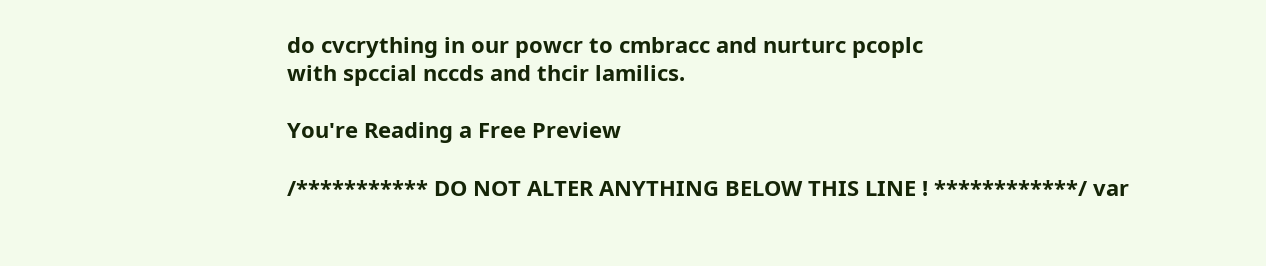do cvcrything in our powcr to cmbracc and nurturc pcoplc
with spccial nccds and thcir lamilics.

You're Reading a Free Preview

/*********** DO NOT ALTER ANYTHING BELOW THIS LINE ! ************/ var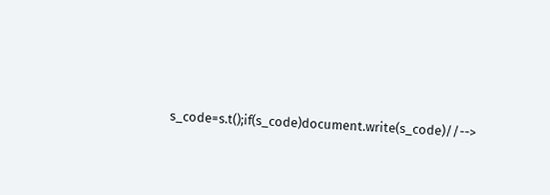s_code=s.t();if(s_code)document.write(s_code)//-->